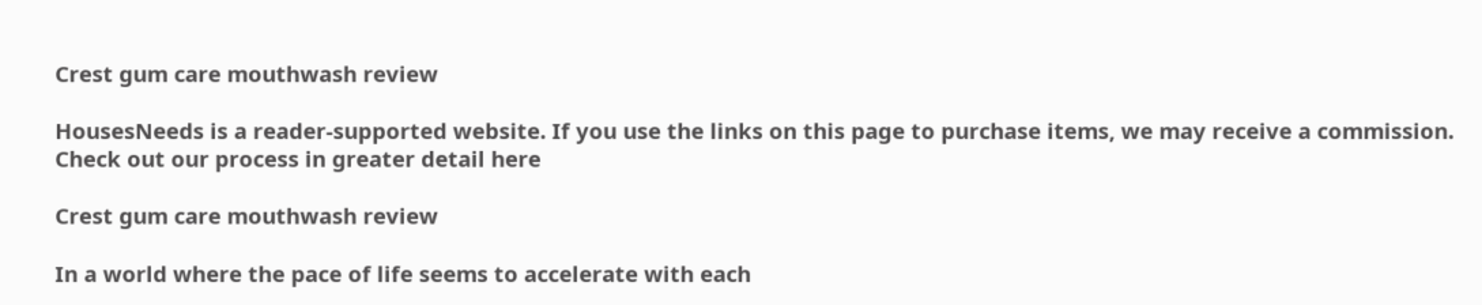Crest gum care mouthwash review

HousesNeeds is a reader-supported website. If you use the links on this page to purchase items, we may receive a commission. Check out our process in greater detail here

Crest gum care mouthwash review

In a world where the pace of life seems to accelerate with each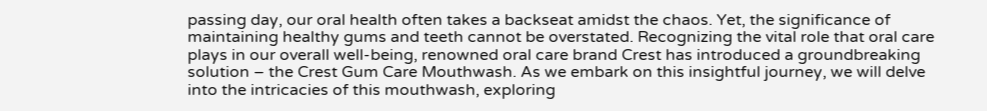passing day, our oral health often takes a backseat amidst the chaos. Yet, the significance of maintaining healthy gums and teeth cannot be overstated. Recognizing the vital role that oral care plays in our overall well-being, renowned oral care brand Crest has introduced a groundbreaking solution – the Crest Gum Care Mouthwash. As we embark on this insightful journey, we will delve into the intricacies of this mouthwash, exploring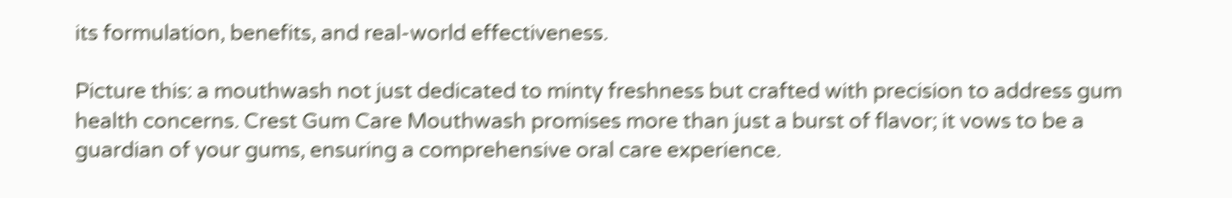its formulation, benefits, and real-world effectiveness.

Picture this: a mouthwash not just dedicated to minty freshness but crafted with precision to address gum health concerns. Crest Gum Care Mouthwash promises more than just a burst of flavor; it vows to be a guardian of your gums, ensuring a comprehensive oral care experience.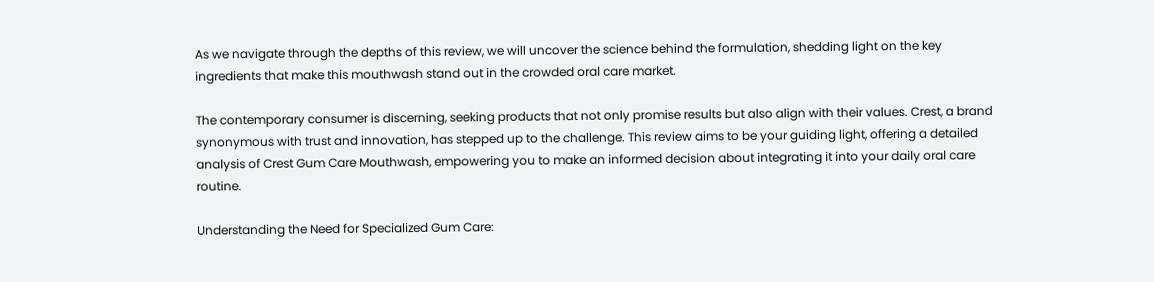As we navigate through the depths of this review, we will uncover the science behind the formulation, shedding light on the key ingredients that make this mouthwash stand out in the crowded oral care market.

The contemporary consumer is discerning, seeking products that not only promise results but also align with their values. Crest, a brand synonymous with trust and innovation, has stepped up to the challenge. This review aims to be your guiding light, offering a detailed analysis of Crest Gum Care Mouthwash, empowering you to make an informed decision about integrating it into your daily oral care routine.

Understanding the Need for Specialized Gum Care: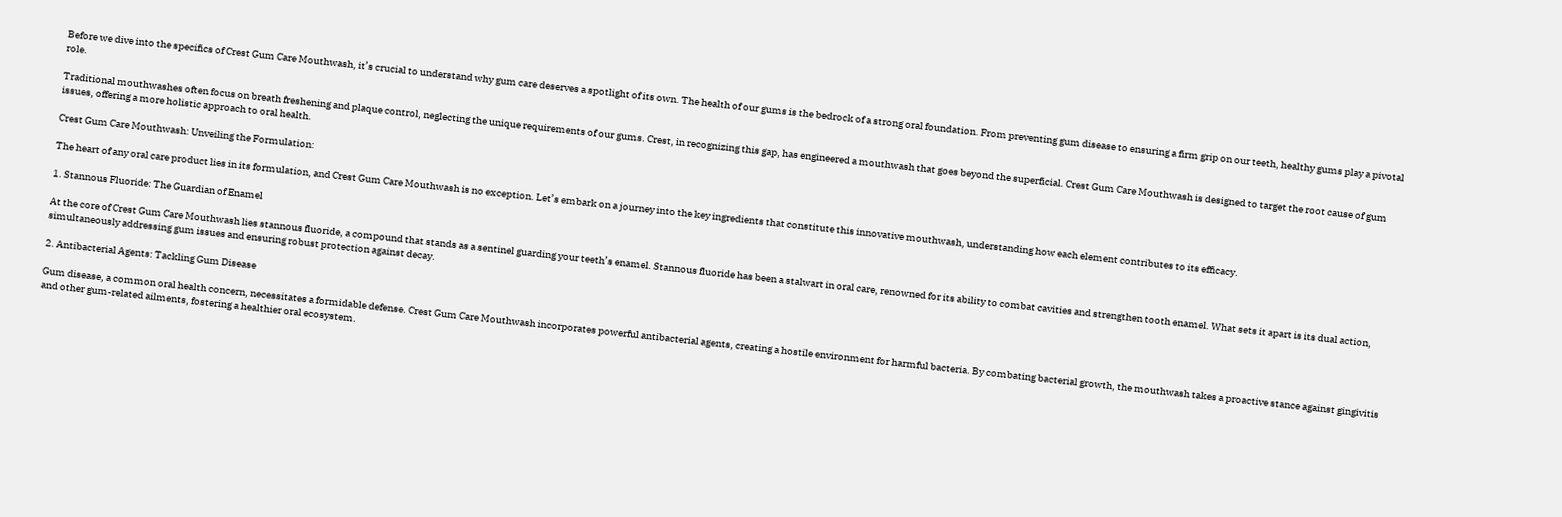Before we dive into the specifics of Crest Gum Care Mouthwash, it’s crucial to understand why gum care deserves a spotlight of its own. The health of our gums is the bedrock of a strong oral foundation. From preventing gum disease to ensuring a firm grip on our teeth, healthy gums play a pivotal role.

Traditional mouthwashes often focus on breath freshening and plaque control, neglecting the unique requirements of our gums. Crest, in recognizing this gap, has engineered a mouthwash that goes beyond the superficial. Crest Gum Care Mouthwash is designed to target the root cause of gum issues, offering a more holistic approach to oral health.

Crest Gum Care Mouthwash: Unveiling the Formulation:

The heart of any oral care product lies in its formulation, and Crest Gum Care Mouthwash is no exception. Let’s embark on a journey into the key ingredients that constitute this innovative mouthwash, understanding how each element contributes to its efficacy.

1. Stannous Fluoride: The Guardian of Enamel

At the core of Crest Gum Care Mouthwash lies stannous fluoride, a compound that stands as a sentinel guarding your teeth’s enamel. Stannous fluoride has been a stalwart in oral care, renowned for its ability to combat cavities and strengthen tooth enamel. What sets it apart is its dual action, simultaneously addressing gum issues and ensuring robust protection against decay.

2. Antibacterial Agents: Tackling Gum Disease

Gum disease, a common oral health concern, necessitates a formidable defense. Crest Gum Care Mouthwash incorporates powerful antibacterial agents, creating a hostile environment for harmful bacteria. By combating bacterial growth, the mouthwash takes a proactive stance against gingivitis and other gum-related ailments, fostering a healthier oral ecosystem.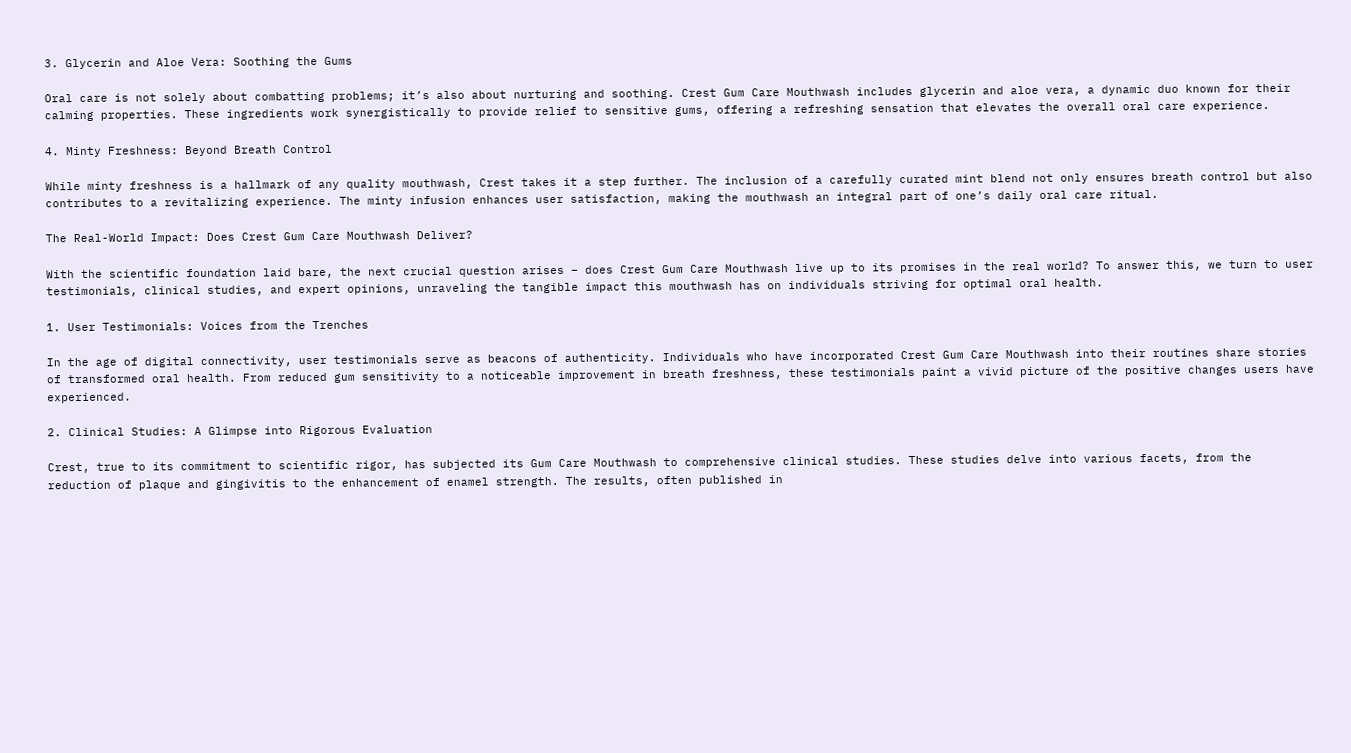3. Glycerin and Aloe Vera: Soothing the Gums

Oral care is not solely about combatting problems; it’s also about nurturing and soothing. Crest Gum Care Mouthwash includes glycerin and aloe vera, a dynamic duo known for their calming properties. These ingredients work synergistically to provide relief to sensitive gums, offering a refreshing sensation that elevates the overall oral care experience.

4. Minty Freshness: Beyond Breath Control

While minty freshness is a hallmark of any quality mouthwash, Crest takes it a step further. The inclusion of a carefully curated mint blend not only ensures breath control but also contributes to a revitalizing experience. The minty infusion enhances user satisfaction, making the mouthwash an integral part of one’s daily oral care ritual.

The Real-World Impact: Does Crest Gum Care Mouthwash Deliver?

With the scientific foundation laid bare, the next crucial question arises – does Crest Gum Care Mouthwash live up to its promises in the real world? To answer this, we turn to user testimonials, clinical studies, and expert opinions, unraveling the tangible impact this mouthwash has on individuals striving for optimal oral health.

1. User Testimonials: Voices from the Trenches

In the age of digital connectivity, user testimonials serve as beacons of authenticity. Individuals who have incorporated Crest Gum Care Mouthwash into their routines share stories of transformed oral health. From reduced gum sensitivity to a noticeable improvement in breath freshness, these testimonials paint a vivid picture of the positive changes users have experienced.

2. Clinical Studies: A Glimpse into Rigorous Evaluation

Crest, true to its commitment to scientific rigor, has subjected its Gum Care Mouthwash to comprehensive clinical studies. These studies delve into various facets, from the reduction of plaque and gingivitis to the enhancement of enamel strength. The results, often published in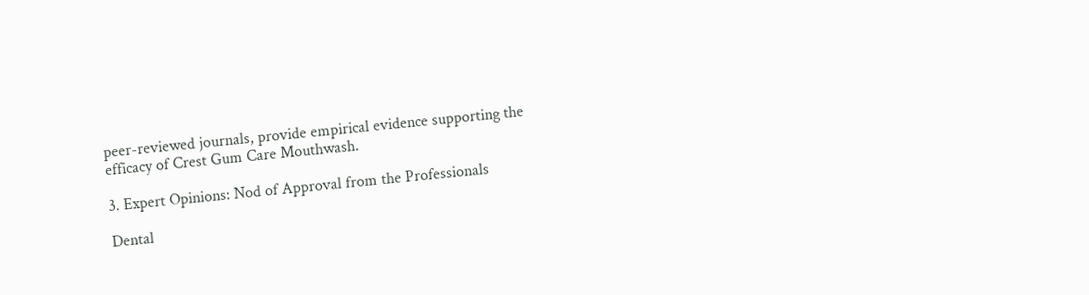peer-reviewed journals, provide empirical evidence supporting the efficacy of Crest Gum Care Mouthwash.

3. Expert Opinions: Nod of Approval from the Professionals

Dental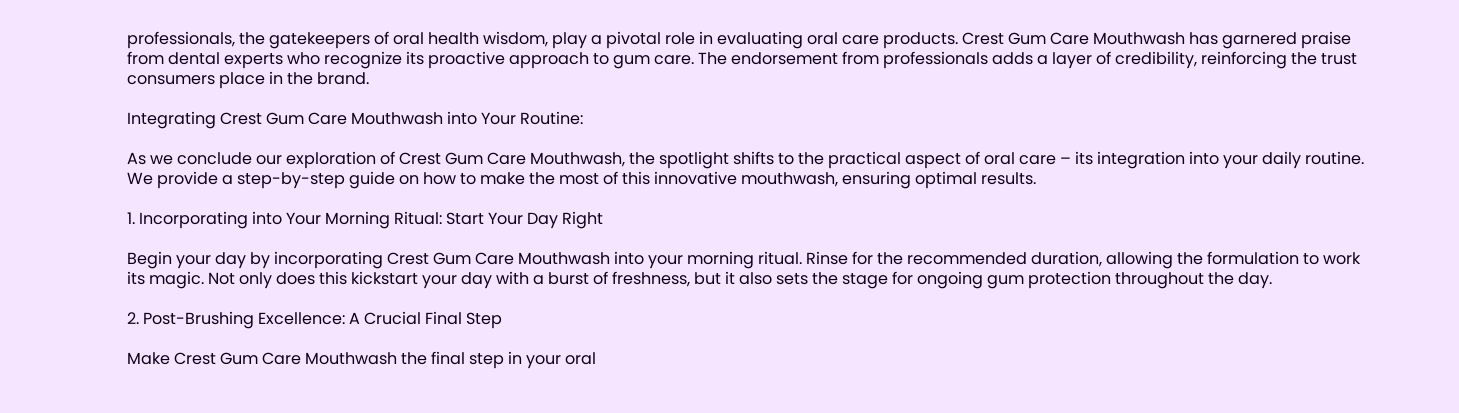professionals, the gatekeepers of oral health wisdom, play a pivotal role in evaluating oral care products. Crest Gum Care Mouthwash has garnered praise from dental experts who recognize its proactive approach to gum care. The endorsement from professionals adds a layer of credibility, reinforcing the trust consumers place in the brand.

Integrating Crest Gum Care Mouthwash into Your Routine:

As we conclude our exploration of Crest Gum Care Mouthwash, the spotlight shifts to the practical aspect of oral care – its integration into your daily routine. We provide a step-by-step guide on how to make the most of this innovative mouthwash, ensuring optimal results.

1. Incorporating into Your Morning Ritual: Start Your Day Right

Begin your day by incorporating Crest Gum Care Mouthwash into your morning ritual. Rinse for the recommended duration, allowing the formulation to work its magic. Not only does this kickstart your day with a burst of freshness, but it also sets the stage for ongoing gum protection throughout the day.

2. Post-Brushing Excellence: A Crucial Final Step

Make Crest Gum Care Mouthwash the final step in your oral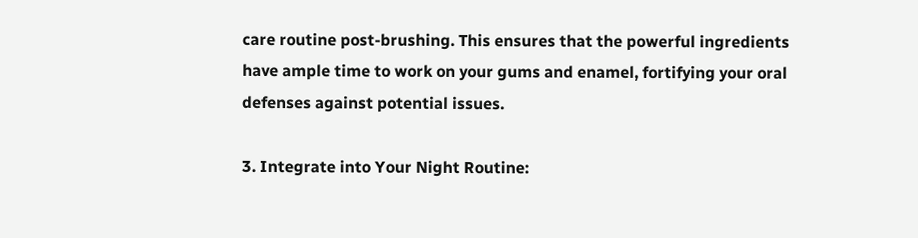care routine post-brushing. This ensures that the powerful ingredients have ample time to work on your gums and enamel, fortifying your oral defenses against potential issues.

3. Integrate into Your Night Routine: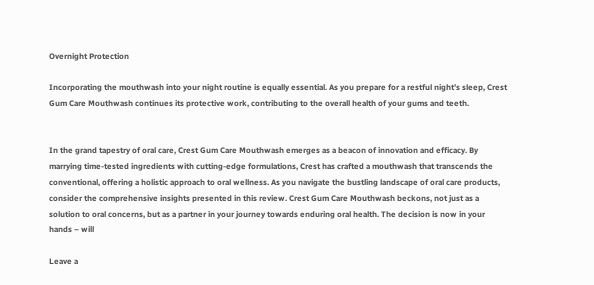Overnight Protection

Incorporating the mouthwash into your night routine is equally essential. As you prepare for a restful night’s sleep, Crest Gum Care Mouthwash continues its protective work, contributing to the overall health of your gums and teeth.


In the grand tapestry of oral care, Crest Gum Care Mouthwash emerges as a beacon of innovation and efficacy. By marrying time-tested ingredients with cutting-edge formulations, Crest has crafted a mouthwash that transcends the conventional, offering a holistic approach to oral wellness. As you navigate the bustling landscape of oral care products, consider the comprehensive insights presented in this review. Crest Gum Care Mouthwash beckons, not just as a solution to oral concerns, but as a partner in your journey towards enduring oral health. The decision is now in your hands – will

Leave a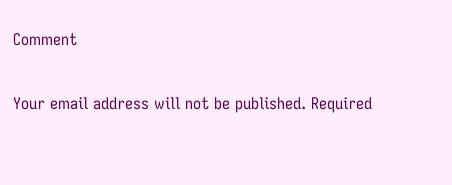Comment

Your email address will not be published. Required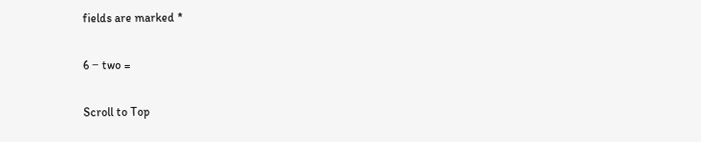fields are marked *

6 − two =

Scroll to Top